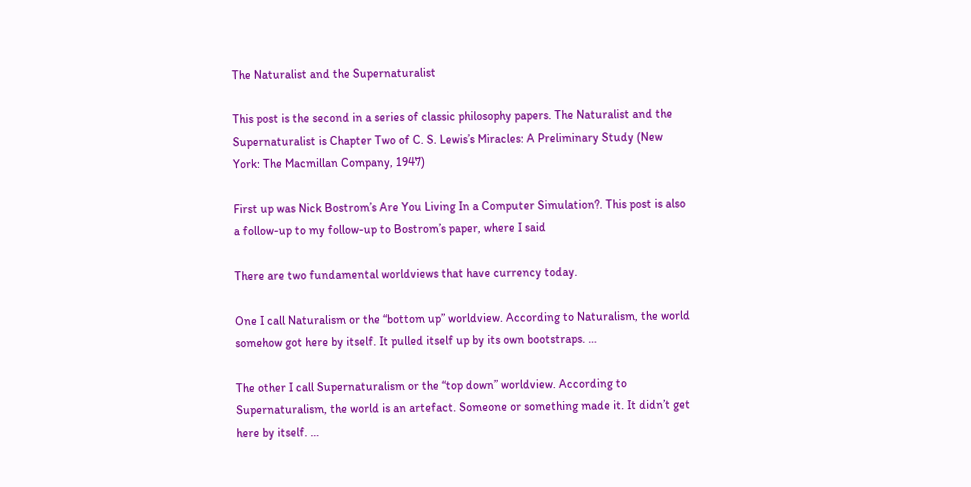The Naturalist and the Supernaturalist

This post is the second in a series of classic philosophy papers. The Naturalist and the Supernaturalist is Chapter Two of C. S. Lewis’s Miracles: A Preliminary Study (New York: The Macmillan Company, 1947)

First up was Nick Bostrom’s Are You Living In a Computer Simulation?. This post is also a follow-up to my follow-up to Bostrom’s paper, where I said

There are two fundamental worldviews that have currency today.

One I call Naturalism or the “bottom up” worldview. According to Naturalism, the world somehow got here by itself. It pulled itself up by its own bootstraps. …

The other I call Supernaturalism or the “top down” worldview. According to Supernaturalism, the world is an artefact. Someone or something made it. It didn’t get here by itself. …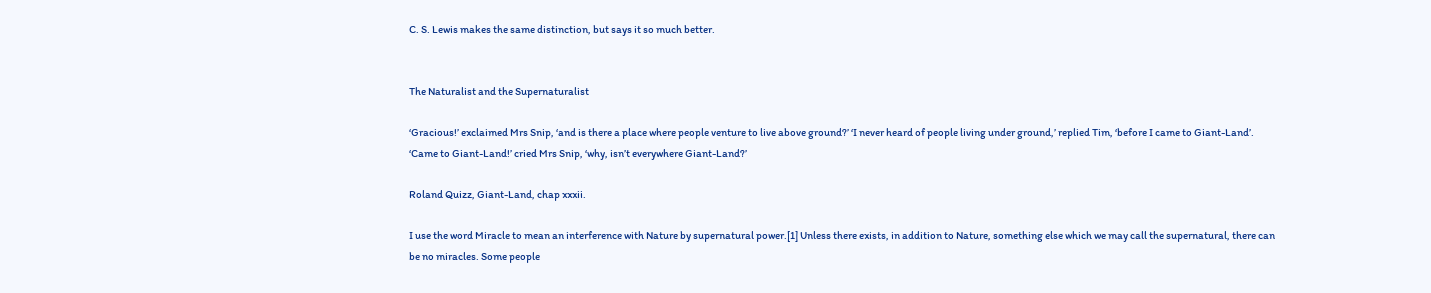C. S. Lewis makes the same distinction, but says it so much better.


The Naturalist and the Supernaturalist

‘Gracious!’ exclaimed Mrs Snip, ‘and is there a place where people venture to live above ground?’ ‘I never heard of people living under ground,’ replied Tim, ‘before I came to Giant-Land’. ‘Came to Giant-Land!’ cried Mrs Snip, ‘why, isn’t everywhere Giant-Land?’

Roland Quizz, Giant-Land, chap xxxii.

I use the word Miracle to mean an interference with Nature by supernatural power.[1] Unless there exists, in addition to Nature, something else which we may call the supernatural, there can be no miracles. Some people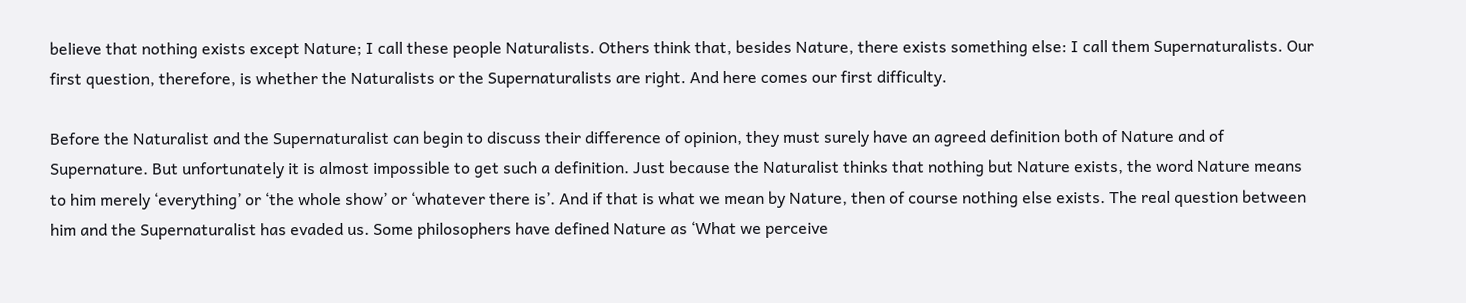believe that nothing exists except Nature; I call these people Naturalists. Others think that, besides Nature, there exists something else: I call them Supernaturalists. Our first question, therefore, is whether the Naturalists or the Supernaturalists are right. And here comes our first difficulty.

Before the Naturalist and the Supernaturalist can begin to discuss their difference of opinion, they must surely have an agreed definition both of Nature and of Supernature. But unfortunately it is almost impossible to get such a definition. Just because the Naturalist thinks that nothing but Nature exists, the word Nature means to him merely ‘everything’ or ‘the whole show’ or ‘whatever there is’. And if that is what we mean by Nature, then of course nothing else exists. The real question between him and the Supernaturalist has evaded us. Some philosophers have defined Nature as ‘What we perceive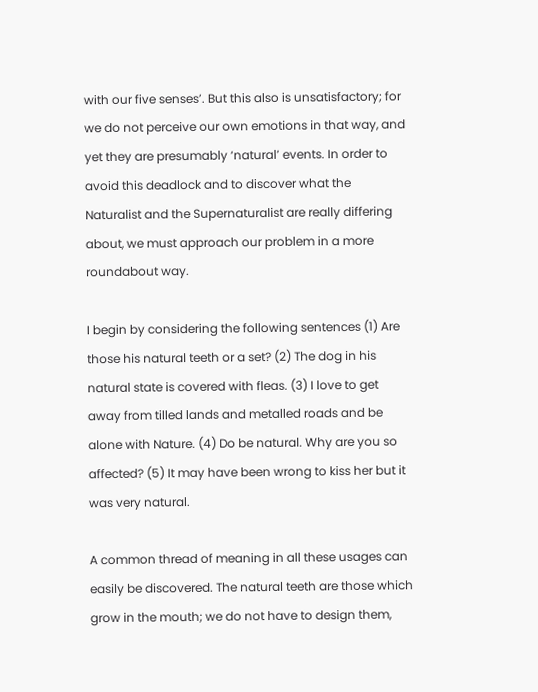with our five senses’. But this also is unsatisfactory; for we do not perceive our own emotions in that way, and yet they are presumably ‘natural’ events. In order to avoid this deadlock and to discover what the Naturalist and the Supernaturalist are really differing about, we must approach our problem in a more roundabout way.

I begin by considering the following sentences (1) Are those his natural teeth or a set? (2) The dog in his natural state is covered with fleas. (3) I love to get away from tilled lands and metalled roads and be alone with Nature. (4) Do be natural. Why are you so affected? (5) It may have been wrong to kiss her but it was very natural.

A common thread of meaning in all these usages can easily be discovered. The natural teeth are those which grow in the mouth; we do not have to design them,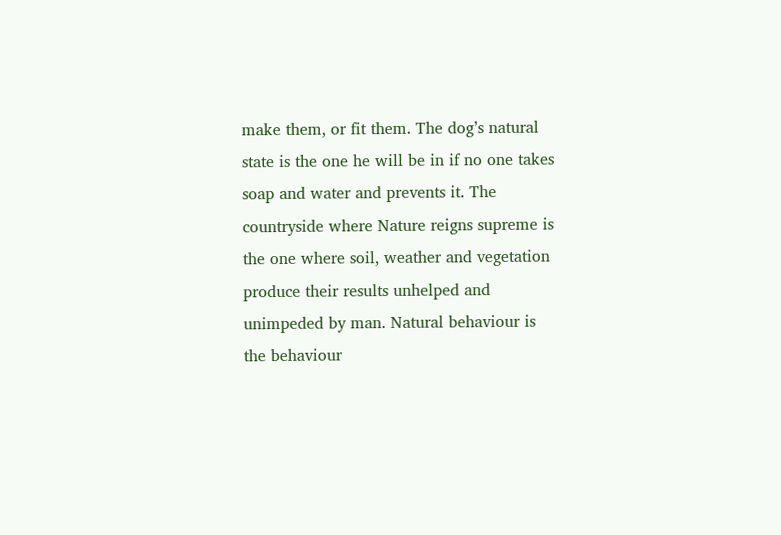make them, or fit them. The dog’s natural state is the one he will be in if no one takes soap and water and prevents it. The countryside where Nature reigns supreme is the one where soil, weather and vegetation produce their results unhelped and unimpeded by man. Natural behaviour is the behaviour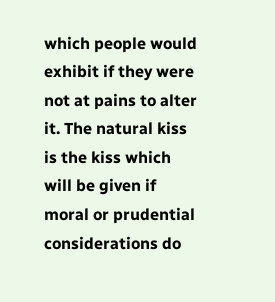which people would exhibit if they were not at pains to alter it. The natural kiss is the kiss which will be given if moral or prudential considerations do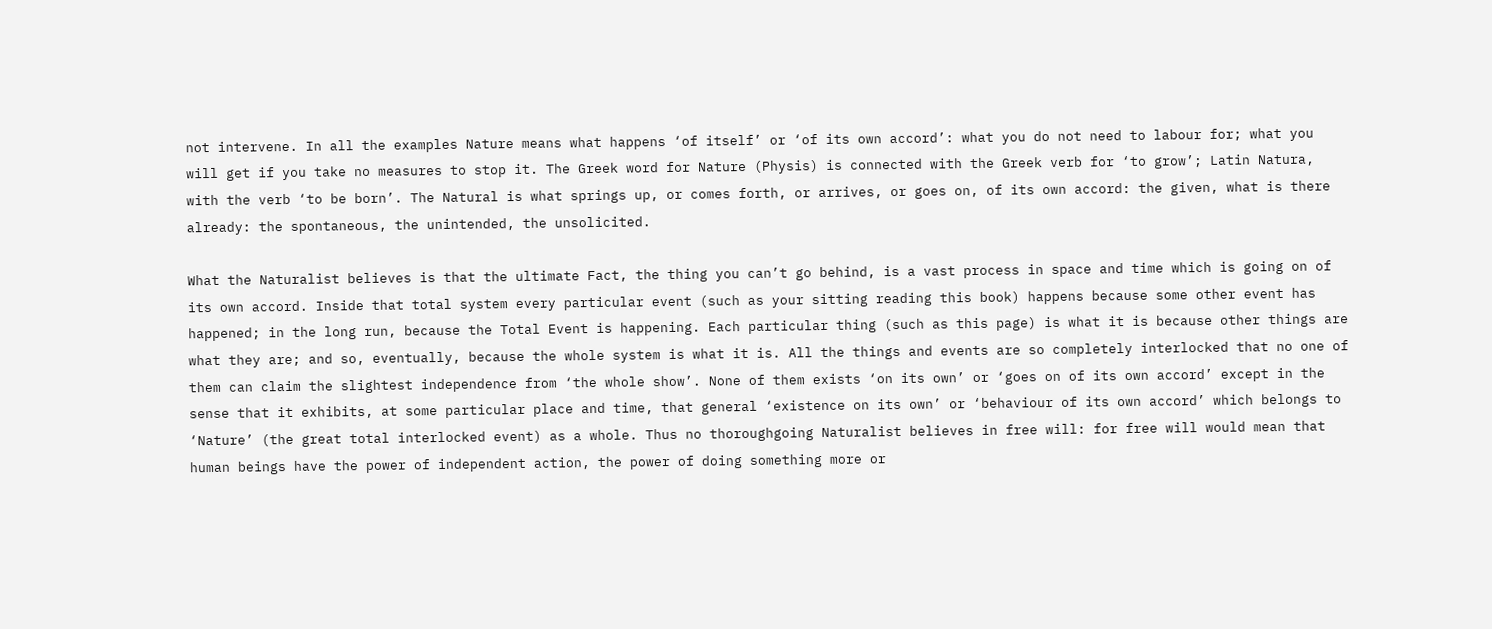not intervene. In all the examples Nature means what happens ‘of itself’ or ‘of its own accord’: what you do not need to labour for; what you will get if you take no measures to stop it. The Greek word for Nature (Physis) is connected with the Greek verb for ‘to grow’; Latin Natura, with the verb ‘to be born’. The Natural is what springs up, or comes forth, or arrives, or goes on, of its own accord: the given, what is there already: the spontaneous, the unintended, the unsolicited.

What the Naturalist believes is that the ultimate Fact, the thing you can’t go behind, is a vast process in space and time which is going on of its own accord. Inside that total system every particular event (such as your sitting reading this book) happens because some other event has happened; in the long run, because the Total Event is happening. Each particular thing (such as this page) is what it is because other things are what they are; and so, eventually, because the whole system is what it is. All the things and events are so completely interlocked that no one of them can claim the slightest independence from ‘the whole show’. None of them exists ‘on its own’ or ‘goes on of its own accord’ except in the sense that it exhibits, at some particular place and time, that general ‘existence on its own’ or ‘behaviour of its own accord’ which belongs to ‘Nature’ (the great total interlocked event) as a whole. Thus no thoroughgoing Naturalist believes in free will: for free will would mean that human beings have the power of independent action, the power of doing something more or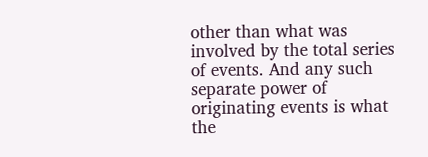other than what was involved by the total series of events. And any such separate power of originating events is what the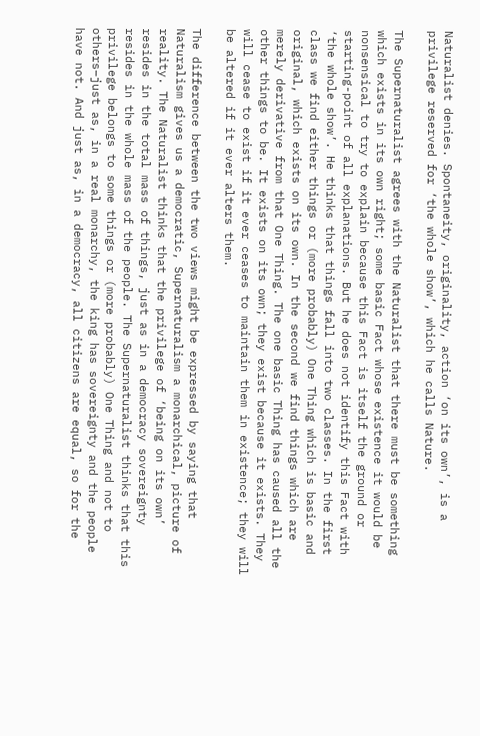Naturalist denies. Spontaneity, originality, action ‘on its own’, is a privilege reserved for ‘the whole show’, which he calls Nature.

The Supernaturalist agrees with the Naturalist that there must be something which exists in its own right; some basic Fact whose existence it would be nonsensical to try to explain because this Fact is itself the ground or starting-point of all explanations. But he does not identify this Fact with ‘the whole show’. He thinks that things fall into two classes. In the first class we find either things or (more probably) One Thing which is basic and original, which exists on its own. In the second we find things which are merely derivative from that One Thing. The one basic Thing has caused all the other things to be. It exists on its own; they exist because it exists. They will cease to exist if it ever ceases to maintain them in existence; they will be altered if it ever alters them.

The difference between the two views might be expressed by saying that Naturalism gives us a democratic, Supernaturalism a monarchical, picture of reality. The Naturalist thinks that the privilege of ‘being on its own’ resides in the total mass of things, just as in a democracy sovereignty resides in the whole mass of the people. The Supernaturalist thinks that this privilege belongs to some things or (more probably) One Thing and not to others–just as, in a real monarchy, the king has sovereignty and the people have not. And just as, in a democracy, all citizens are equal, so for the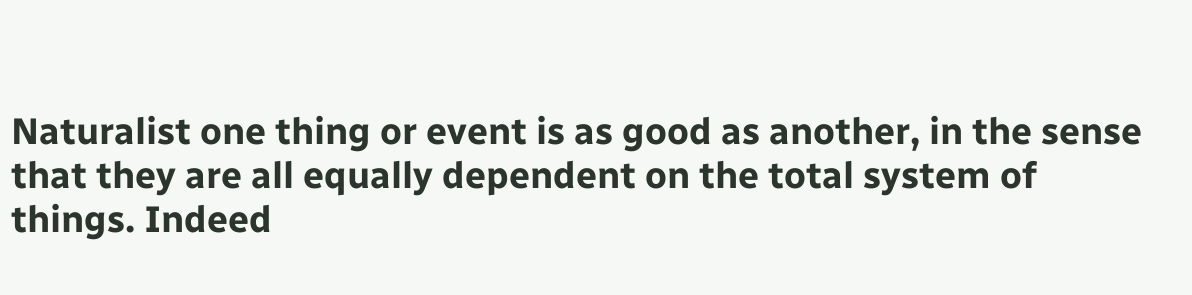Naturalist one thing or event is as good as another, in the sense that they are all equally dependent on the total system of things. Indeed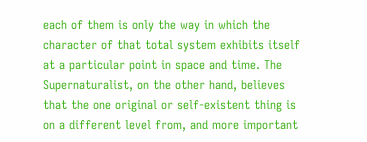each of them is only the way in which the character of that total system exhibits itself at a particular point in space and time. The Supernaturalist, on the other hand, believes that the one original or self-existent thing is on a different level from, and more important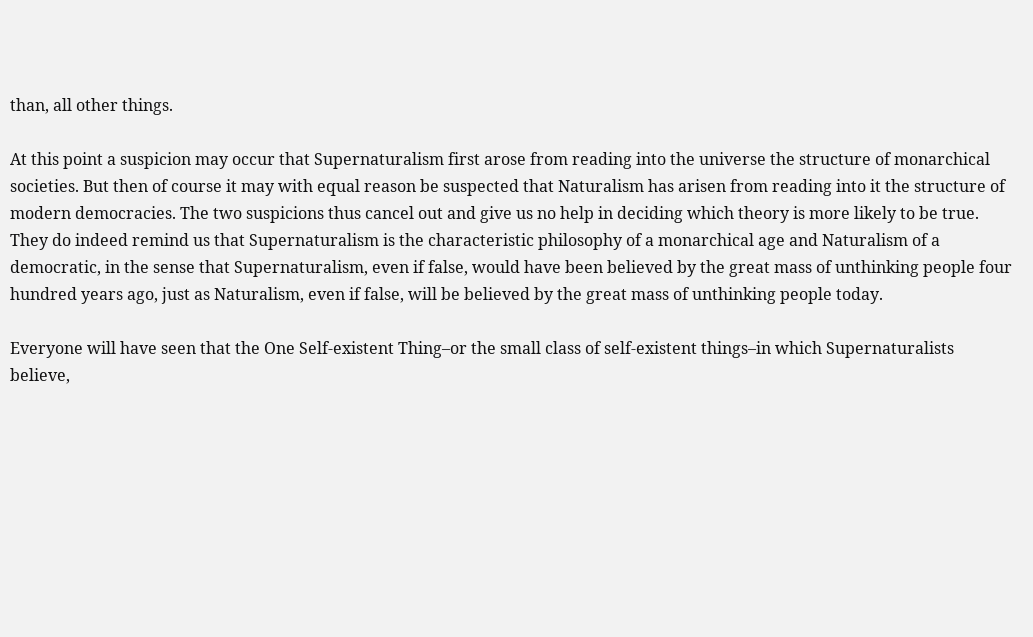than, all other things.

At this point a suspicion may occur that Supernaturalism first arose from reading into the universe the structure of monarchical societies. But then of course it may with equal reason be suspected that Naturalism has arisen from reading into it the structure of modern democracies. The two suspicions thus cancel out and give us no help in deciding which theory is more likely to be true. They do indeed remind us that Supernaturalism is the characteristic philosophy of a monarchical age and Naturalism of a democratic, in the sense that Supernaturalism, even if false, would have been believed by the great mass of unthinking people four hundred years ago, just as Naturalism, even if false, will be believed by the great mass of unthinking people today.

Everyone will have seen that the One Self-existent Thing–or the small class of self-existent things–in which Supernaturalists believe,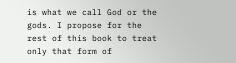is what we call God or the gods. I propose for the rest of this book to treat only that form of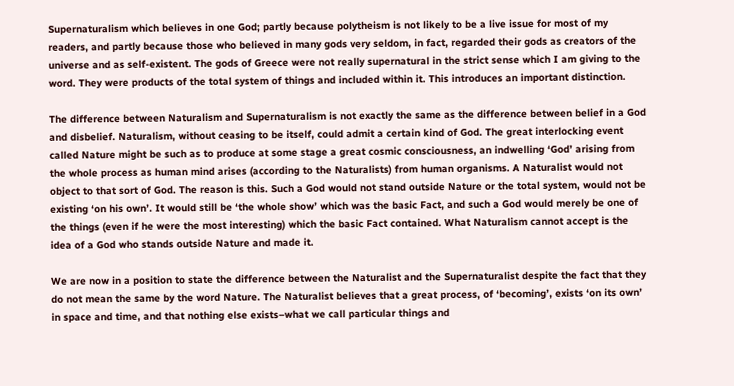Supernaturalism which believes in one God; partly because polytheism is not likely to be a live issue for most of my readers, and partly because those who believed in many gods very seldom, in fact, regarded their gods as creators of the universe and as self-existent. The gods of Greece were not really supernatural in the strict sense which I am giving to the word. They were products of the total system of things and included within it. This introduces an important distinction.

The difference between Naturalism and Supernaturalism is not exactly the same as the difference between belief in a God and disbelief. Naturalism, without ceasing to be itself, could admit a certain kind of God. The great interlocking event called Nature might be such as to produce at some stage a great cosmic consciousness, an indwelling ‘God’ arising from the whole process as human mind arises (according to the Naturalists) from human organisms. A Naturalist would not object to that sort of God. The reason is this. Such a God would not stand outside Nature or the total system, would not be existing ‘on his own’. It would still be ‘the whole show’ which was the basic Fact, and such a God would merely be one of the things (even if he were the most interesting) which the basic Fact contained. What Naturalism cannot accept is the idea of a God who stands outside Nature and made it.

We are now in a position to state the difference between the Naturalist and the Supernaturalist despite the fact that they do not mean the same by the word Nature. The Naturalist believes that a great process, of ‘becoming’, exists ‘on its own’ in space and time, and that nothing else exists–what we call particular things and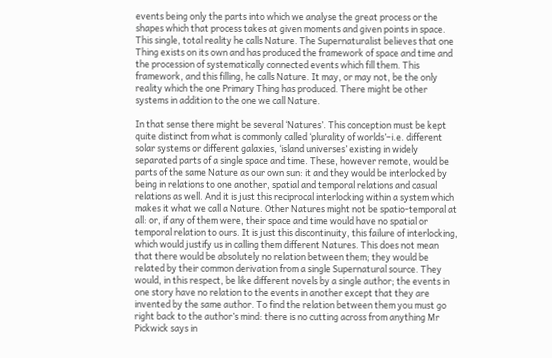events being only the parts into which we analyse the great process or the shapes which that process takes at given moments and given points in space. This single, total reality he calls Nature. The Supernaturalist believes that one Thing exists on its own and has produced the framework of space and time and the procession of systematically connected events which fill them. This framework, and this filling, he calls Nature. It may, or may not, be the only reality which the one Primary Thing has produced. There might be other systems in addition to the one we call Nature.

In that sense there might be several ‘Natures’. This conception must be kept quite distinct from what is commonly called ‘plurality of worlds’–i.e. different solar systems or different galaxies, ‘island universes’ existing in widely separated parts of a single space and time. These, however remote, would be parts of the same Nature as our own sun: it and they would be interlocked by being in relations to one another, spatial and temporal relations and casual relations as well. And it is just this reciprocal interlocking within a system which makes it what we call a Nature. Other Natures might not be spatio-temporal at all: or, if any of them were, their space and time would have no spatial or temporal relation to ours. It is just this discontinuity, this failure of interlocking, which would justify us in calling them different Natures. This does not mean that there would be absolutely no relation between them; they would be related by their common derivation from a single Supernatural source. They would, in this respect, be like different novels by a single author; the events in one story have no relation to the events in another except that they are invented by the same author. To find the relation between them you must go right back to the author’s mind: there is no cutting across from anything Mr Pickwick says in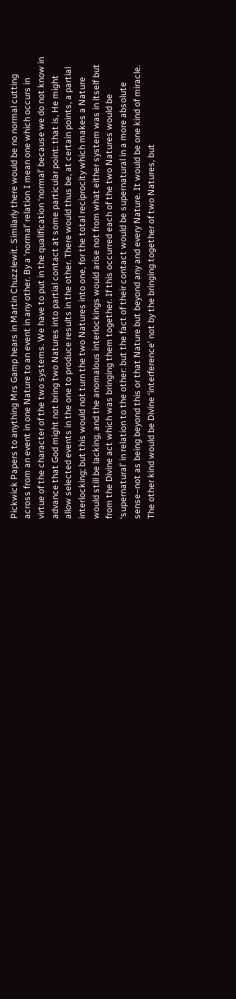Pickwick Papers to anything Mrs Gamp hears in Martin Chuzzlewit. Similarly there would be no normal cutting across from an event in one Nature to an event in any other. By a ‘normal’ relation I mean one which occurs in virtue of the character of the two systems. We have to put in the qualification ‘normal’ because we do not know in advance that God might not bring two Natures into partial contact at some particular point: that is, He might allow selected events in the one to produce results in the other. There would thus be, at certain points, a partial interlocking; but this would not turn the two Natures into one, for the total reciprocity which makes a Nature would still be lacking, and the anomalous interlockings would arise not from what either system was in itself but from the Divine act which was bringing them together. If this occurred each of the two Natures would be ‘supernatural’ in relation to the other: but the fact of their contact would be supernatural in a more absolute sense–not as being beyond this or that Nature but beyond any and every Nature. It would be one kind of miracle. The other kind would be Divine ‘interference’ not by the bringing together of two Natures, but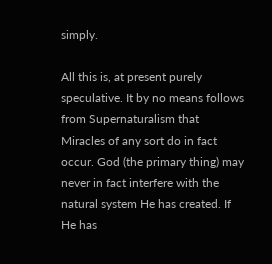simply.

All this is, at present purely speculative. It by no means follows from Supernaturalism that Miracles of any sort do in fact occur. God (the primary thing) may never in fact interfere with the natural system He has created. If He has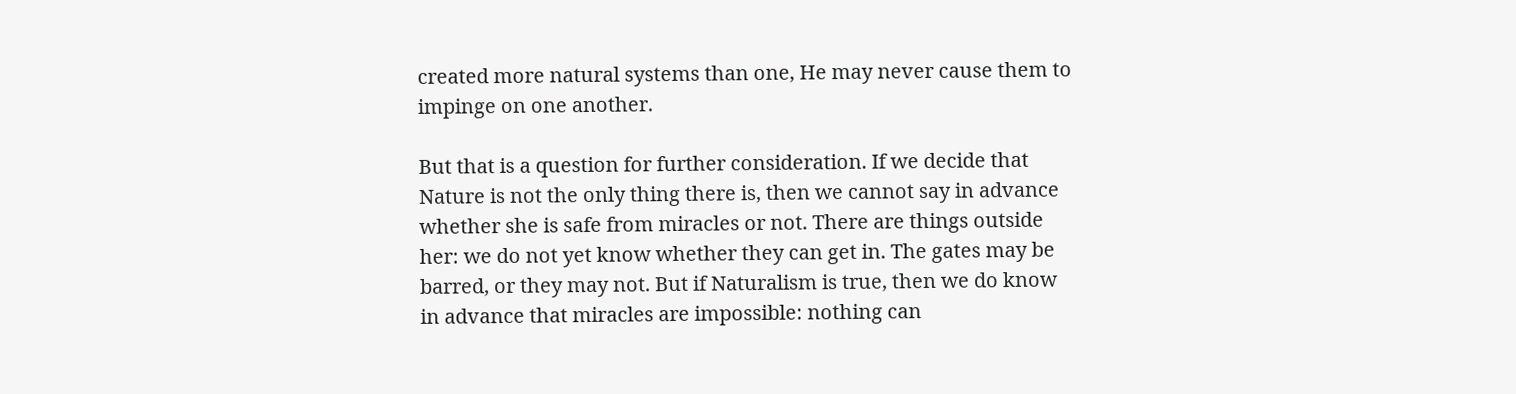created more natural systems than one, He may never cause them to impinge on one another.

But that is a question for further consideration. If we decide that Nature is not the only thing there is, then we cannot say in advance whether she is safe from miracles or not. There are things outside her: we do not yet know whether they can get in. The gates may be barred, or they may not. But if Naturalism is true, then we do know in advance that miracles are impossible: nothing can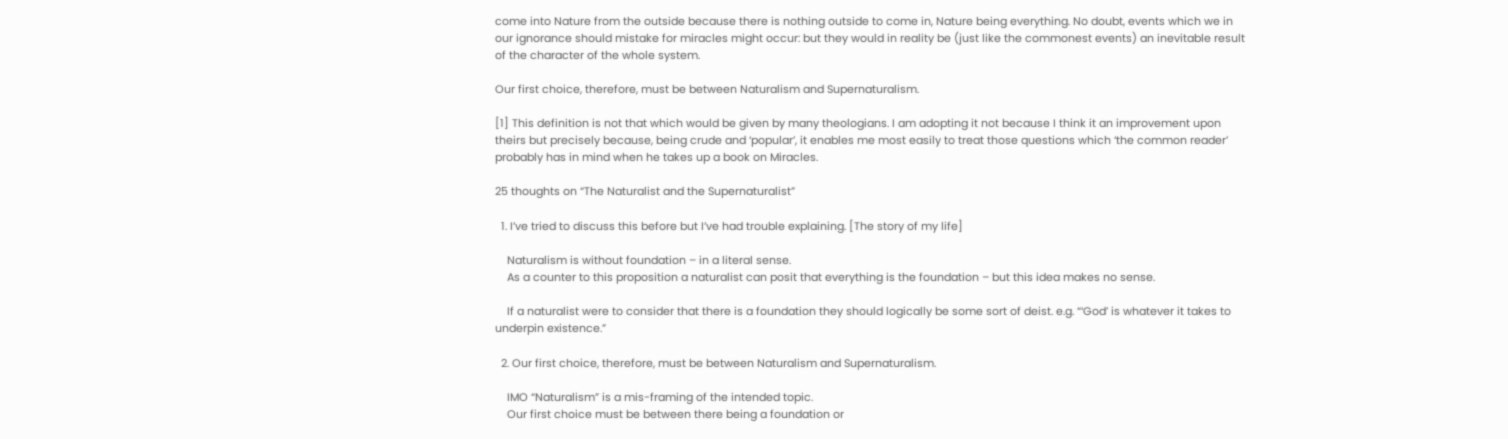come into Nature from the outside because there is nothing outside to come in, Nature being everything. No doubt, events which we in our ignorance should mistake for miracles might occur: but they would in reality be (just like the commonest events) an inevitable result of the character of the whole system.

Our first choice, therefore, must be between Naturalism and Supernaturalism.

[1] This definition is not that which would be given by many theologians. I am adopting it not because I think it an improvement upon theirs but precisely because, being crude and ‘popular’, it enables me most easily to treat those questions which ‘the common reader’ probably has in mind when he takes up a book on Miracles.

25 thoughts on “The Naturalist and the Supernaturalist”

  1. I’ve tried to discuss this before but I’ve had trouble explaining. [The story of my life]

    Naturalism is without foundation – in a literal sense.
    As a counter to this proposition a naturalist can posit that everything is the foundation – but this idea makes no sense.

    If a naturalist were to consider that there is a foundation they should logically be some sort of deist. e.g. “‘God’ is whatever it takes to underpin existence.”

  2. Our first choice, therefore, must be between Naturalism and Supernaturalism.

    IMO “Naturalism” is a mis-framing of the intended topic.
    Our first choice must be between there being a foundation or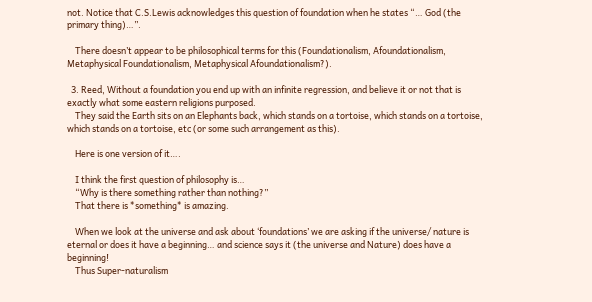not. Notice that C.S.Lewis acknowledges this question of foundation when he states “… God (the primary thing)…”.

    There doesn’t appear to be philosophical terms for this (Foundationalism, Afoundationalism, Metaphysical Foundationalism, Metaphysical Afoundationalism?).

  3. Reed, Without a foundation you end up with an infinite regression, and believe it or not that is exactly what some eastern religions purposed.
    They said the Earth sits on an Elephants back, which stands on a tortoise, which stands on a tortoise, which stands on a tortoise, etc (or some such arrangement as this).

    Here is one version of it….

    I think the first question of philosophy is…
    “Why is there something rather than nothing?”
    That there is *something* is amazing.

    When we look at the universe and ask about ‘foundations’ we are asking if the universe/ nature is eternal or does it have a beginning… and science says it (the universe and Nature) does have a beginning!
    Thus Super-naturalism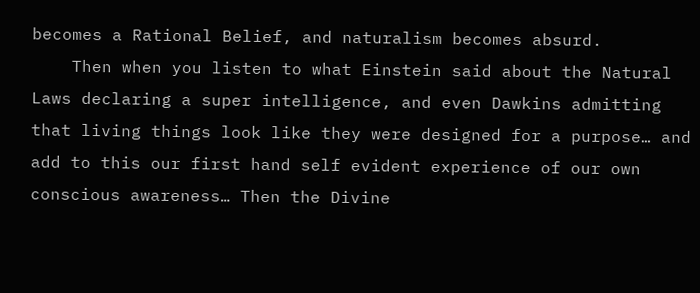becomes a Rational Belief, and naturalism becomes absurd.
    Then when you listen to what Einstein said about the Natural Laws declaring a super intelligence, and even Dawkins admitting that living things look like they were designed for a purpose… and add to this our first hand self evident experience of our own conscious awareness… Then the Divine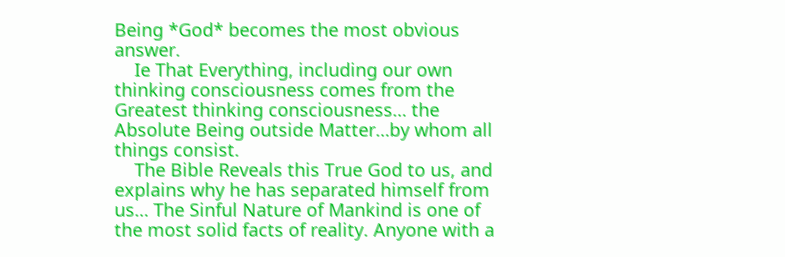Being *God* becomes the most obvious answer.
    Ie That Everything, including our own thinking consciousness comes from the Greatest thinking consciousness… the Absolute Being outside Matter…by whom all things consist.
    The Bible Reveals this True God to us, and explains why he has separated himself from us… The Sinful Nature of Mankind is one of the most solid facts of reality. Anyone with a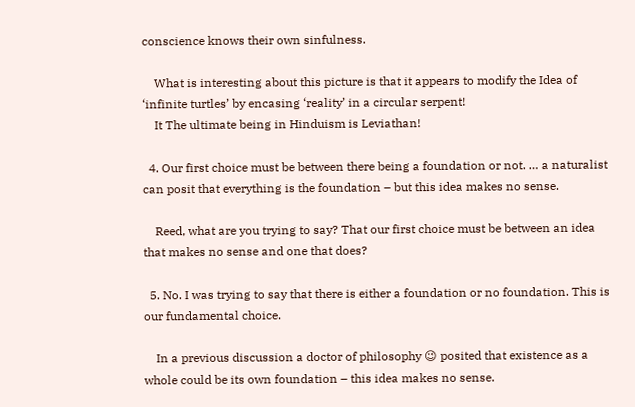conscience knows their own sinfulness.

    What is interesting about this picture is that it appears to modify the Idea of ‘infinite turtles’ by encasing ‘reality’ in a circular serpent!
    It The ultimate being in Hinduism is Leviathan!

  4. Our first choice must be between there being a foundation or not. … a naturalist can posit that everything is the foundation – but this idea makes no sense.

    Reed, what are you trying to say? That our first choice must be between an idea that makes no sense and one that does?

  5. No. I was trying to say that there is either a foundation or no foundation. This is our fundamental choice.

    In a previous discussion a doctor of philosophy 😉 posited that existence as a whole could be its own foundation – this idea makes no sense.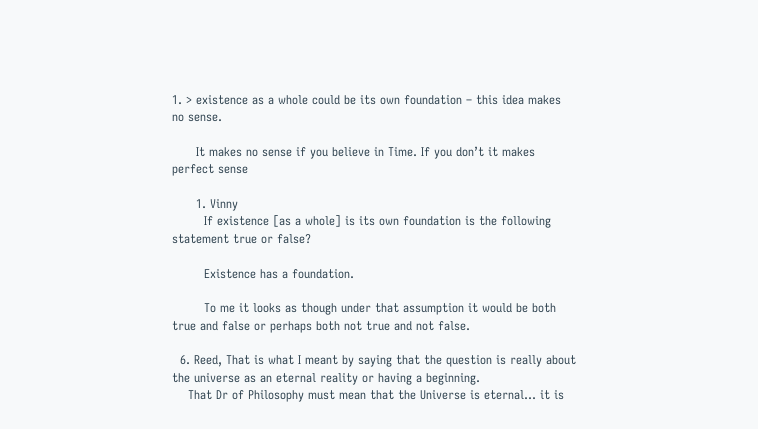1. > existence as a whole could be its own foundation – this idea makes no sense.

      It makes no sense if you believe in Time. If you don’t it makes perfect sense

      1. Vinny
        If existence [as a whole] is its own foundation is the following statement true or false?

        Existence has a foundation.

        To me it looks as though under that assumption it would be both true and false or perhaps both not true and not false.

  6. Reed, That is what I meant by saying that the question is really about the universe as an eternal reality or having a beginning.
    That Dr of Philosophy must mean that the Universe is eternal… it is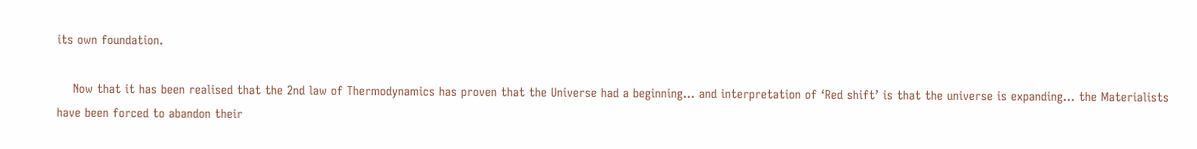its own foundation.

    Now that it has been realised that the 2nd law of Thermodynamics has proven that the Universe had a beginning… and interpretation of ‘Red shift’ is that the universe is expanding… the Materialists have been forced to abandon their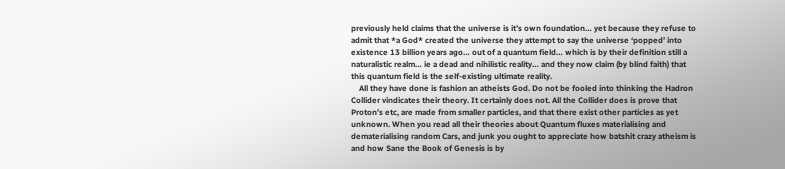previously held claims that the universe is it’s own foundation… yet because they refuse to admit that *a God* created the universe they attempt to say the universe ‘popped’ into existence 13 billion years ago… out of a quantum field… which is by their definition still a naturalistic realm… ie a dead and nihilistic reality… and they now claim (by blind faith) that this quantum field is the self-existing ultimate reality.
    All they have done is fashion an atheists God. Do not be fooled into thinking the Hadron Collider vindicates their theory. It certainly does not. All the Collider does is prove that Proton’s etc, are made from smaller particles, and that there exist other particles as yet unknown. When you read all their theories about Quantum fluxes materialising and dematerialising random Cars, and junk you ought to appreciate how batshit crazy atheism is and how Sane the Book of Genesis is by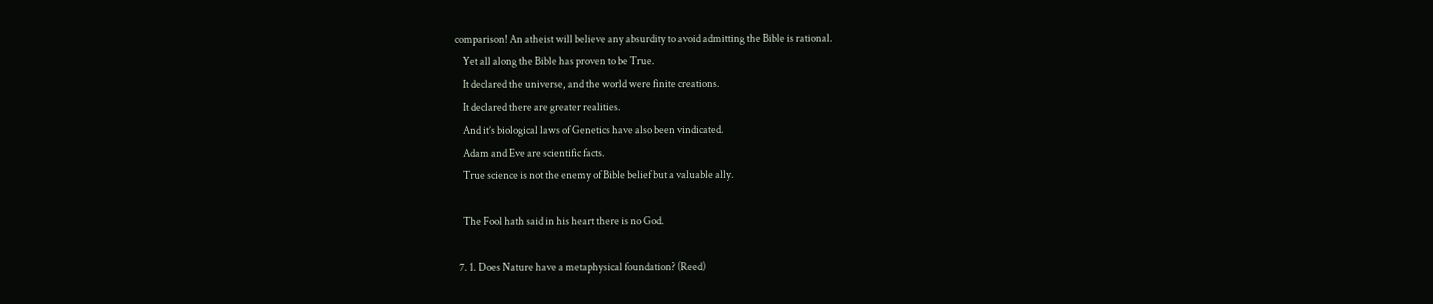comparison! An atheist will believe any absurdity to avoid admitting the Bible is rational.
    Yet all along the Bible has proven to be True.
    It declared the universe, and the world were finite creations.
    It declared there are greater realities.
    And it’s biological laws of Genetics have also been vindicated.
    Adam and Eve are scientific facts.
    True science is not the enemy of Bible belief but a valuable ally.

    The Fool hath said in his heart there is no God.

  7. 1. Does Nature have a metaphysical foundation? (Reed)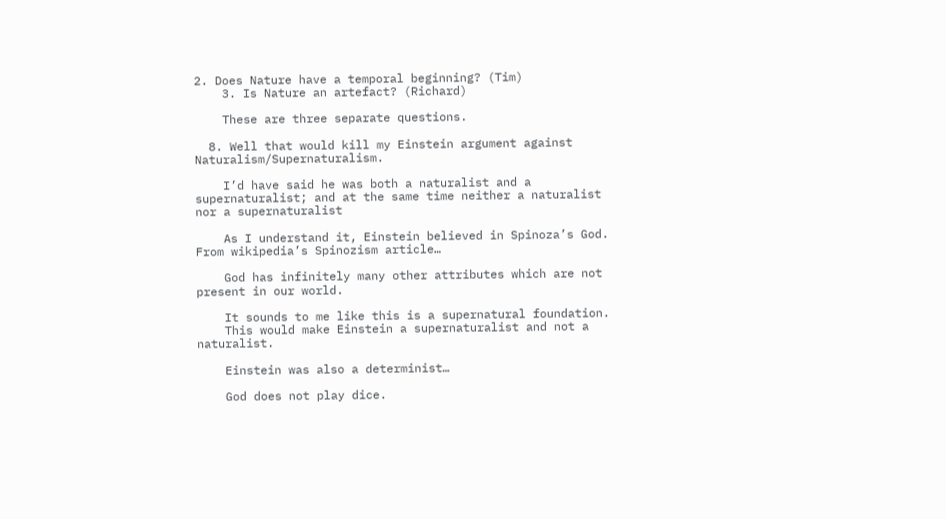2. Does Nature have a temporal beginning? (Tim)
    3. Is Nature an artefact? (Richard)

    These are three separate questions.

  8. Well that would kill my Einstein argument against Naturalism/Supernaturalism.

    I’d have said he was both a naturalist and a supernaturalist; and at the same time neither a naturalist nor a supernaturalist

    As I understand it, Einstein believed in Spinoza’s God. From wikipedia’s Spinozism article…

    God has infinitely many other attributes which are not present in our world.

    It sounds to me like this is a supernatural foundation.
    This would make Einstein a supernaturalist and not a naturalist.

    Einstein was also a determinist…

    God does not play dice.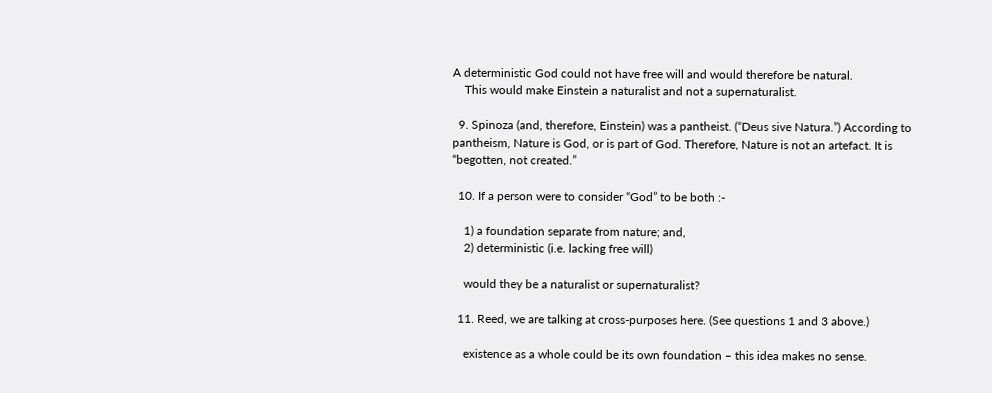A deterministic God could not have free will and would therefore be natural.
    This would make Einstein a naturalist and not a supernaturalist.

  9. Spinoza (and, therefore, Einstein) was a pantheist. (“Deus sive Natura.”) According to pantheism, Nature is God, or is part of God. Therefore, Nature is not an artefact. It is “begotten, not created.”

  10. If a person were to consider “God” to be both :-

    1) a foundation separate from nature; and,
    2) deterministic (i.e. lacking free will)

    would they be a naturalist or supernaturalist?

  11. Reed, we are talking at cross-purposes here. (See questions 1 and 3 above.)

    existence as a whole could be its own foundation – this idea makes no sense.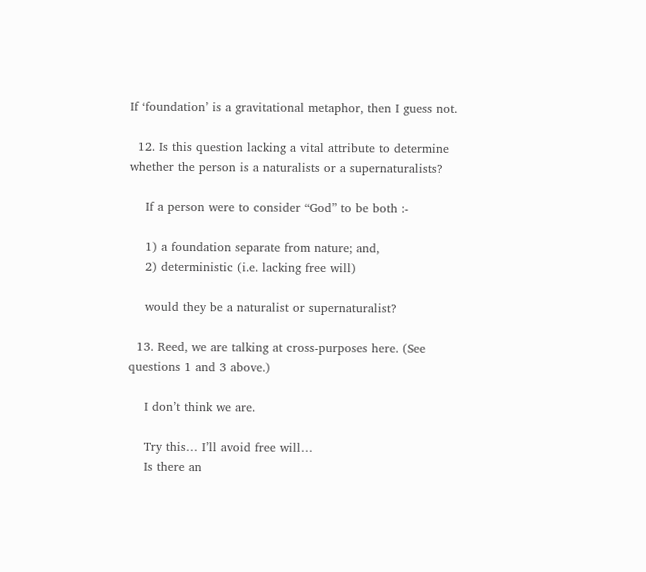If ‘foundation’ is a gravitational metaphor, then I guess not.

  12. Is this question lacking a vital attribute to determine whether the person is a naturalists or a supernaturalists?

    If a person were to consider “God” to be both :-

    1) a foundation separate from nature; and,
    2) deterministic (i.e. lacking free will)

    would they be a naturalist or supernaturalist?

  13. Reed, we are talking at cross-purposes here. (See questions 1 and 3 above.)

    I don’t think we are.

    Try this… I’ll avoid free will…
    Is there an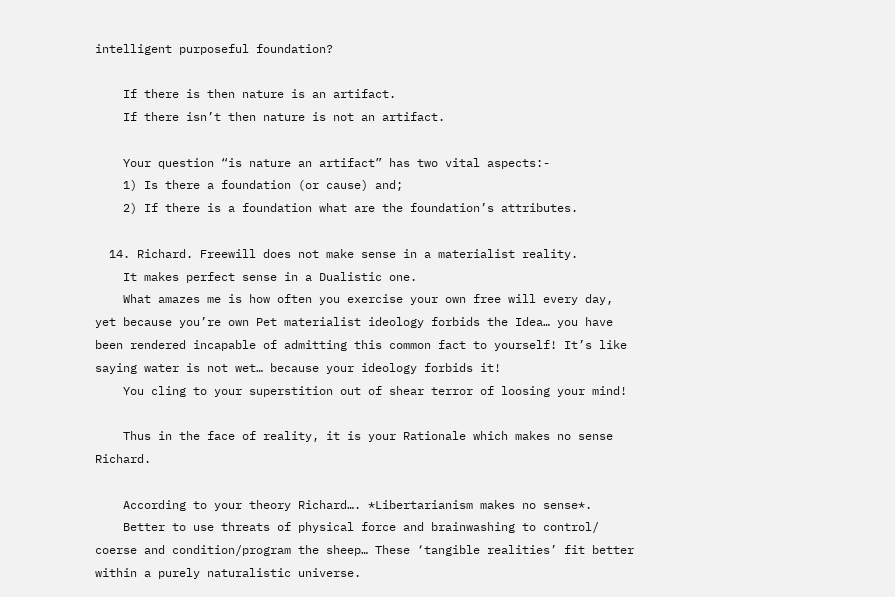intelligent purposeful foundation?

    If there is then nature is an artifact.
    If there isn’t then nature is not an artifact.

    Your question “is nature an artifact” has two vital aspects:-
    1) Is there a foundation (or cause) and;
    2) If there is a foundation what are the foundation’s attributes.

  14. Richard. Freewill does not make sense in a materialist reality.
    It makes perfect sense in a Dualistic one.
    What amazes me is how often you exercise your own free will every day, yet because you’re own Pet materialist ideology forbids the Idea… you have been rendered incapable of admitting this common fact to yourself! It’s like saying water is not wet… because your ideology forbids it!
    You cling to your superstition out of shear terror of loosing your mind!

    Thus in the face of reality, it is your Rationale which makes no sense Richard.

    According to your theory Richard…. *Libertarianism makes no sense*.
    Better to use threats of physical force and brainwashing to control/ coerse and condition/program the sheep… These ‘tangible realities’ fit better within a purely naturalistic universe.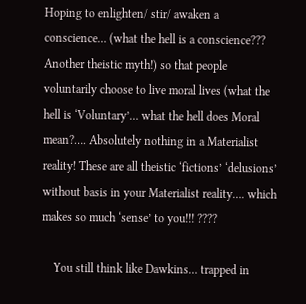Hoping to enlighten/ stir/ awaken a conscience… (what the hell is a conscience??? Another theistic myth!) so that people voluntarily choose to live moral lives (what the hell is ‘Voluntary’… what the hell does Moral mean?…. Absolutely nothing in a Materialist reality! These are all theistic ‘fictions’ ‘delusions’ without basis in your Materialist reality…. which makes so much ‘sense’ to you!!! ????

    You still think like Dawkins… trapped in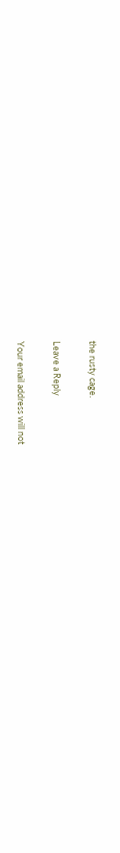the rusty cage.

Leave a Reply

Your email address will not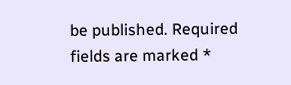be published. Required fields are marked *